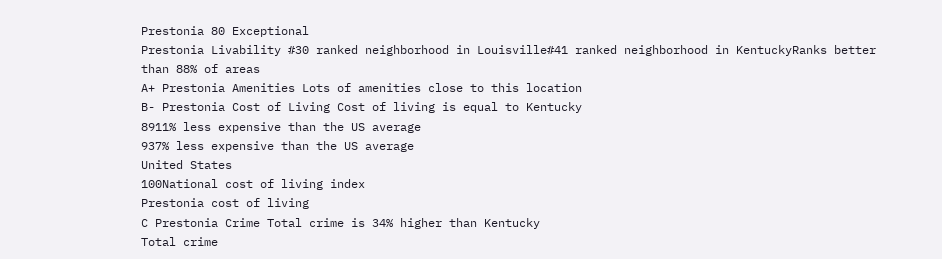Prestonia 80 Exceptional
Prestonia Livability #30 ranked neighborhood in Louisville#41 ranked neighborhood in KentuckyRanks better than 88% of areas
A+ Prestonia Amenities Lots of amenities close to this location
B- Prestonia Cost of Living Cost of living is equal to Kentucky
8911% less expensive than the US average
937% less expensive than the US average
United States
100National cost of living index
Prestonia cost of living
C Prestonia Crime Total crime is 34% higher than Kentucky
Total crime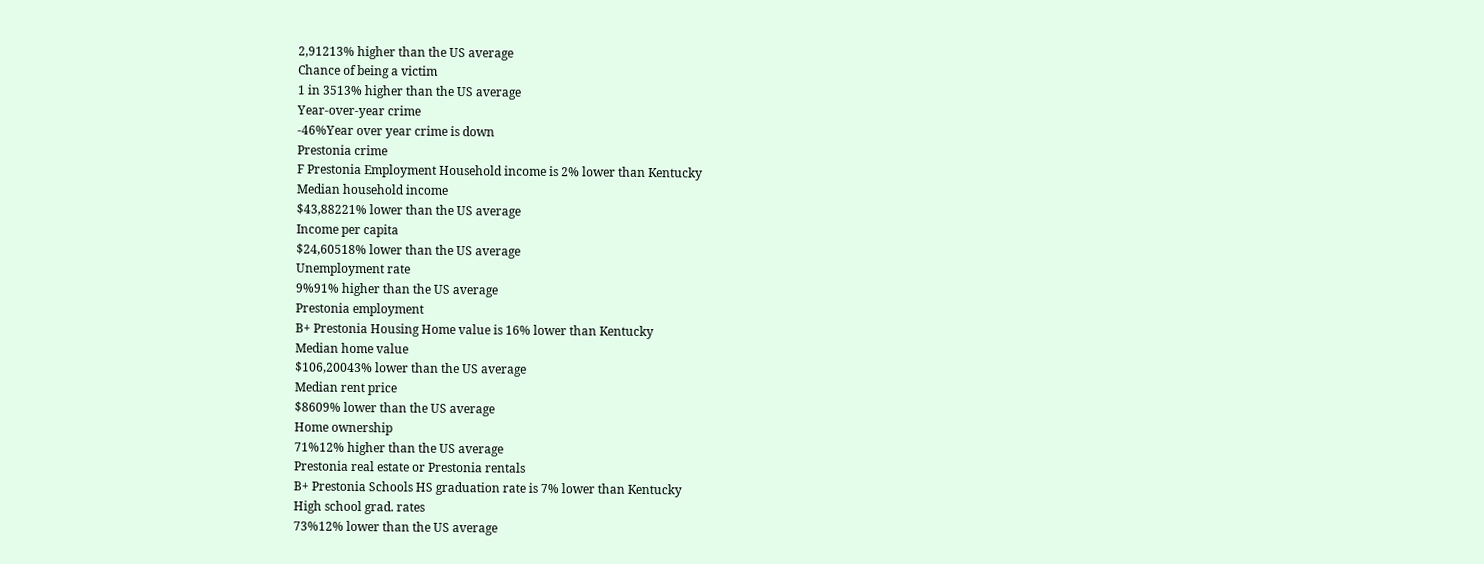2,91213% higher than the US average
Chance of being a victim
1 in 3513% higher than the US average
Year-over-year crime
-46%Year over year crime is down
Prestonia crime
F Prestonia Employment Household income is 2% lower than Kentucky
Median household income
$43,88221% lower than the US average
Income per capita
$24,60518% lower than the US average
Unemployment rate
9%91% higher than the US average
Prestonia employment
B+ Prestonia Housing Home value is 16% lower than Kentucky
Median home value
$106,20043% lower than the US average
Median rent price
$8609% lower than the US average
Home ownership
71%12% higher than the US average
Prestonia real estate or Prestonia rentals
B+ Prestonia Schools HS graduation rate is 7% lower than Kentucky
High school grad. rates
73%12% lower than the US average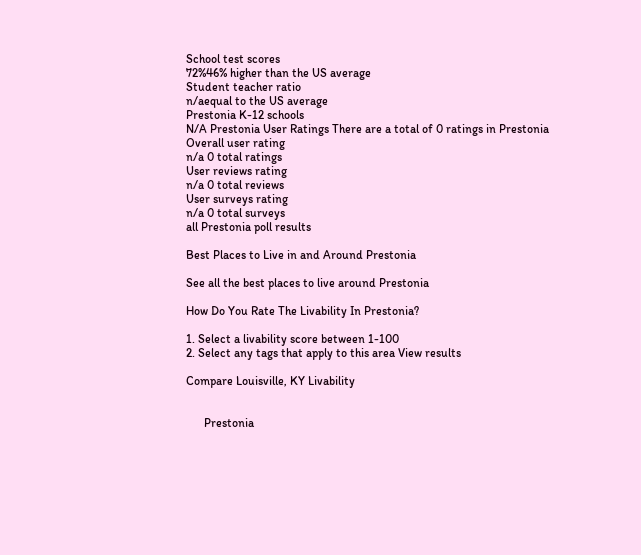School test scores
72%46% higher than the US average
Student teacher ratio
n/aequal to the US average
Prestonia K-12 schools
N/A Prestonia User Ratings There are a total of 0 ratings in Prestonia
Overall user rating
n/a 0 total ratings
User reviews rating
n/a 0 total reviews
User surveys rating
n/a 0 total surveys
all Prestonia poll results

Best Places to Live in and Around Prestonia

See all the best places to live around Prestonia

How Do You Rate The Livability In Prestonia?

1. Select a livability score between 1-100
2. Select any tags that apply to this area View results

Compare Louisville, KY Livability


      Prestonia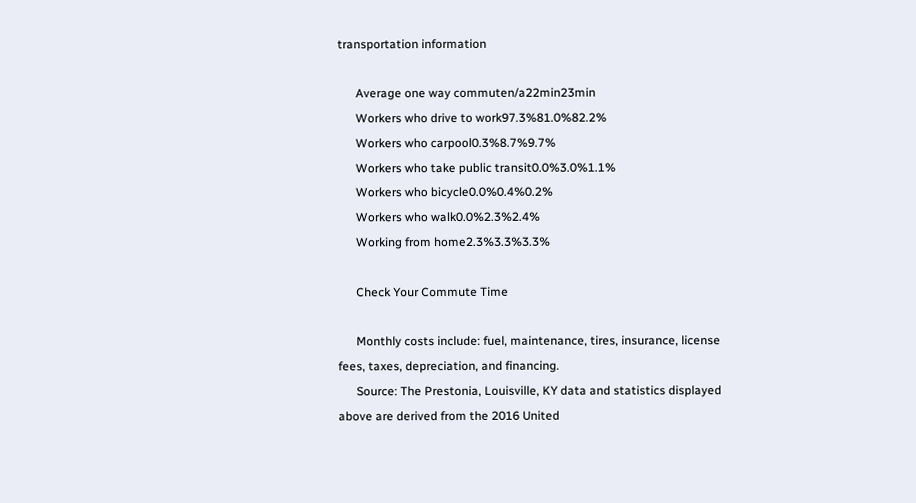transportation information

      Average one way commuten/a22min23min
      Workers who drive to work97.3%81.0%82.2%
      Workers who carpool0.3%8.7%9.7%
      Workers who take public transit0.0%3.0%1.1%
      Workers who bicycle0.0%0.4%0.2%
      Workers who walk0.0%2.3%2.4%
      Working from home2.3%3.3%3.3%

      Check Your Commute Time

      Monthly costs include: fuel, maintenance, tires, insurance, license fees, taxes, depreciation, and financing.
      Source: The Prestonia, Louisville, KY data and statistics displayed above are derived from the 2016 United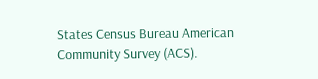States Census Bureau American Community Survey (ACS).